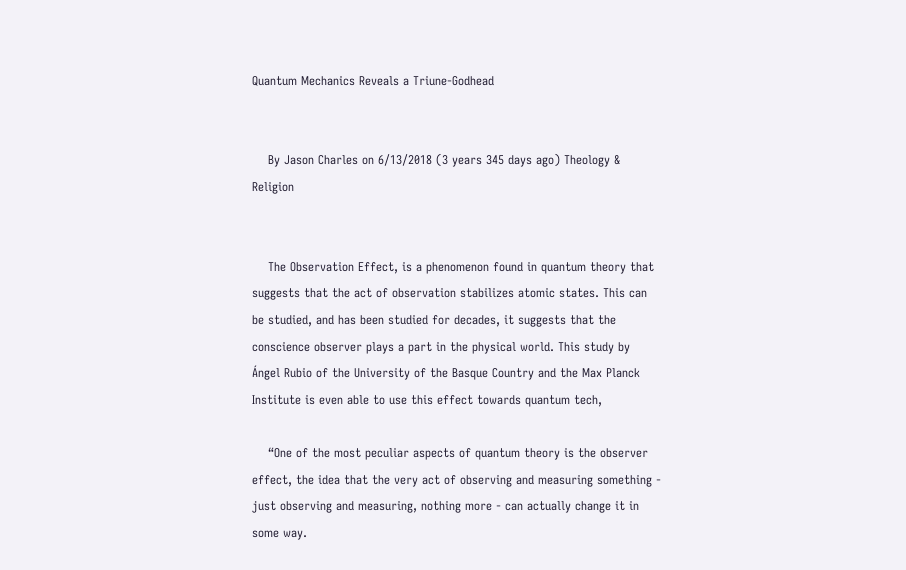Quantum Mechanics Reveals a Triune-Godhead


    By Jason Charles on 6/13/2018 (3 years 345 days ago) Theology & Religion


    The Observation Effect, is a phenomenon found in quantum theory that suggests that the act of observation stabilizes atomic states. This can be studied, and has been studied for decades, it suggests that the conscience observer plays a part in the physical world. This study by Ángel Rubio of the University of the Basque Country and the Max Planck Institute is even able to use this effect towards quantum tech,

    “One of the most peculiar aspects of quantum theory is the observer effect, the idea that the very act of observing and measuring something - just observing and measuring, nothing more - can actually change it in some way.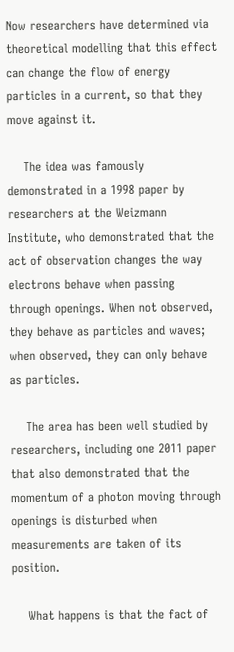Now researchers have determined via theoretical modelling that this effect can change the flow of energy particles in a current, so that they move against it.

    The idea was famously demonstrated in a 1998 paper by researchers at the Weizmann Institute, who demonstrated that the act of observation changes the way electrons behave when passing through openings. When not observed, they behave as particles and waves; when observed, they can only behave as particles.

    The area has been well studied by researchers, including one 2011 paper that also demonstrated that the momentum of a photon moving through openings is disturbed when measurements are taken of its position.

    What happens is that the fact of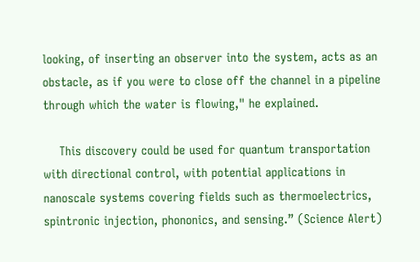looking, of inserting an observer into the system, acts as an obstacle, as if you were to close off the channel in a pipeline through which the water is flowing," he explained.

    This discovery could be used for quantum transportation with directional control, with potential applications in nanoscale systems covering fields such as thermoelectrics, spintronic injection, phononics, and sensing.” (Science Alert)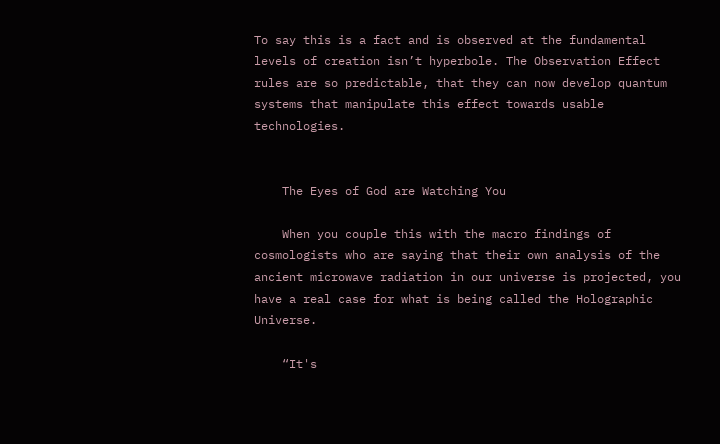To say this is a fact and is observed at the fundamental levels of creation isn’t hyperbole. The Observation Effect rules are so predictable, that they can now develop quantum systems that manipulate this effect towards usable technologies.


    The Eyes of God are Watching You

    When you couple this with the macro findings of cosmologists who are saying that their own analysis of the ancient microwave radiation in our universe is projected, you have a real case for what is being called the Holographic Universe.

    “It's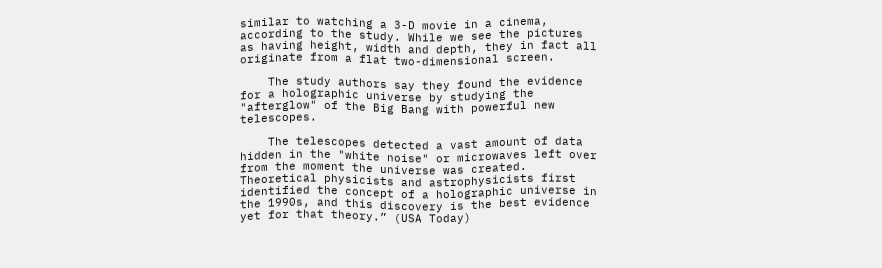similar to watching a 3-D movie in a cinema, according to the study. While we see the pictures as having height, width and depth, they in fact all originate from a flat two-dimensional screen.

    The study authors say they found the evidence for a holographic universe by studying the "afterglow" of the Big Bang with powerful new telescopes.

    The telescopes detected a vast amount of data hidden in the "white noise" or microwaves left over from the moment the universe was created. Theoretical physicists and astrophysicists first identified the concept of a holographic universe in the 1990s, and this discovery is the best evidence yet for that theory.” (USA Today)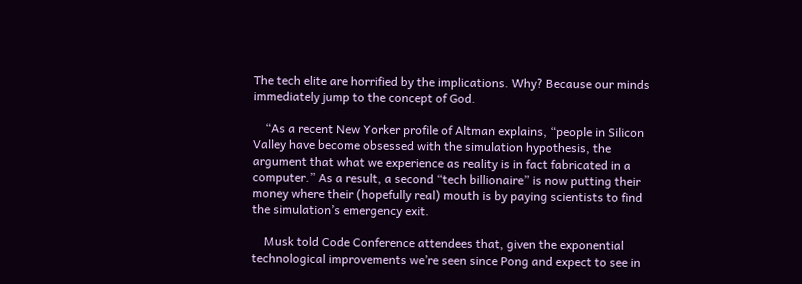The tech elite are horrified by the implications. Why? Because our minds immediately jump to the concept of God.

    “As a recent New Yorker profile of Altman explains, “people in Silicon Valley have become obsessed with the simulation hypothesis, the argument that what we experience as reality is in fact fabricated in a computer.” As a result, a second “tech billionaire” is now putting their money where their (hopefully real) mouth is by paying scientists to find the simulation’s emergency exit.

    Musk told Code Conference attendees that, given the exponential technological improvements we’re seen since Pong and expect to see in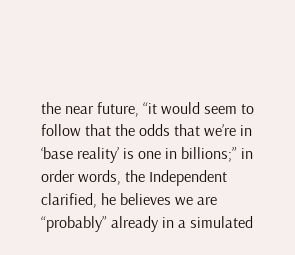the near future, “it would seem to follow that the odds that we’re in ‘base reality’ is one in billions;” in order words, the Independent clarified, he believes we are “probably” already in a simulated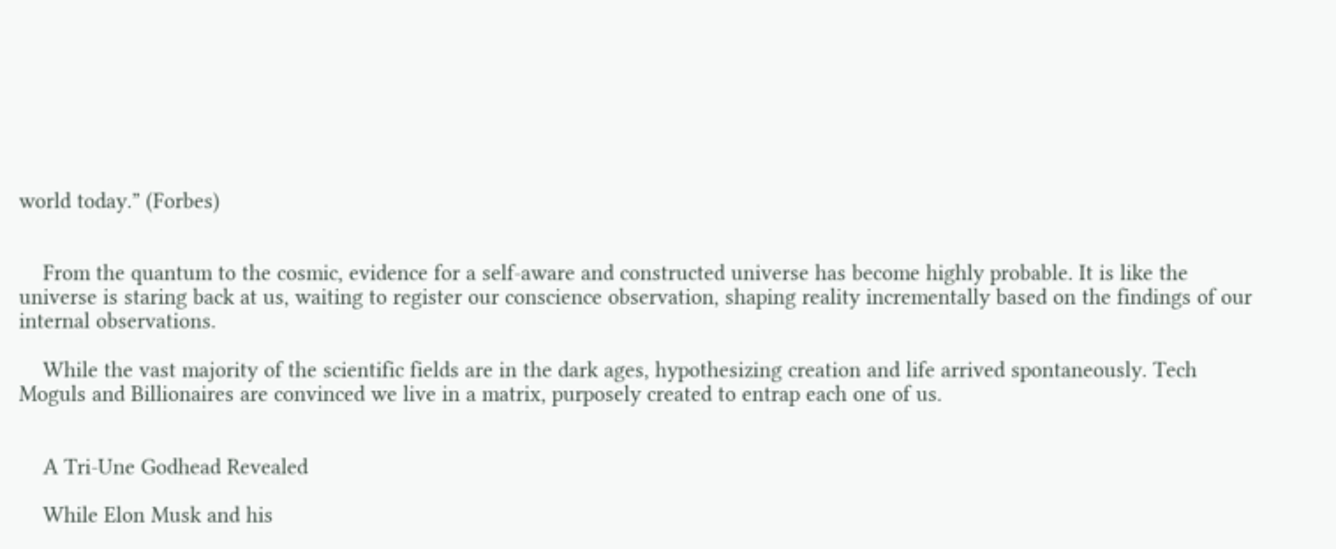world today.” (Forbes)


    From the quantum to the cosmic, evidence for a self-aware and constructed universe has become highly probable. It is like the universe is staring back at us, waiting to register our conscience observation, shaping reality incrementally based on the findings of our internal observations.

    While the vast majority of the scientific fields are in the dark ages, hypothesizing creation and life arrived spontaneously. Tech Moguls and Billionaires are convinced we live in a matrix, purposely created to entrap each one of us.


    A Tri-Une Godhead Revealed

    While Elon Musk and his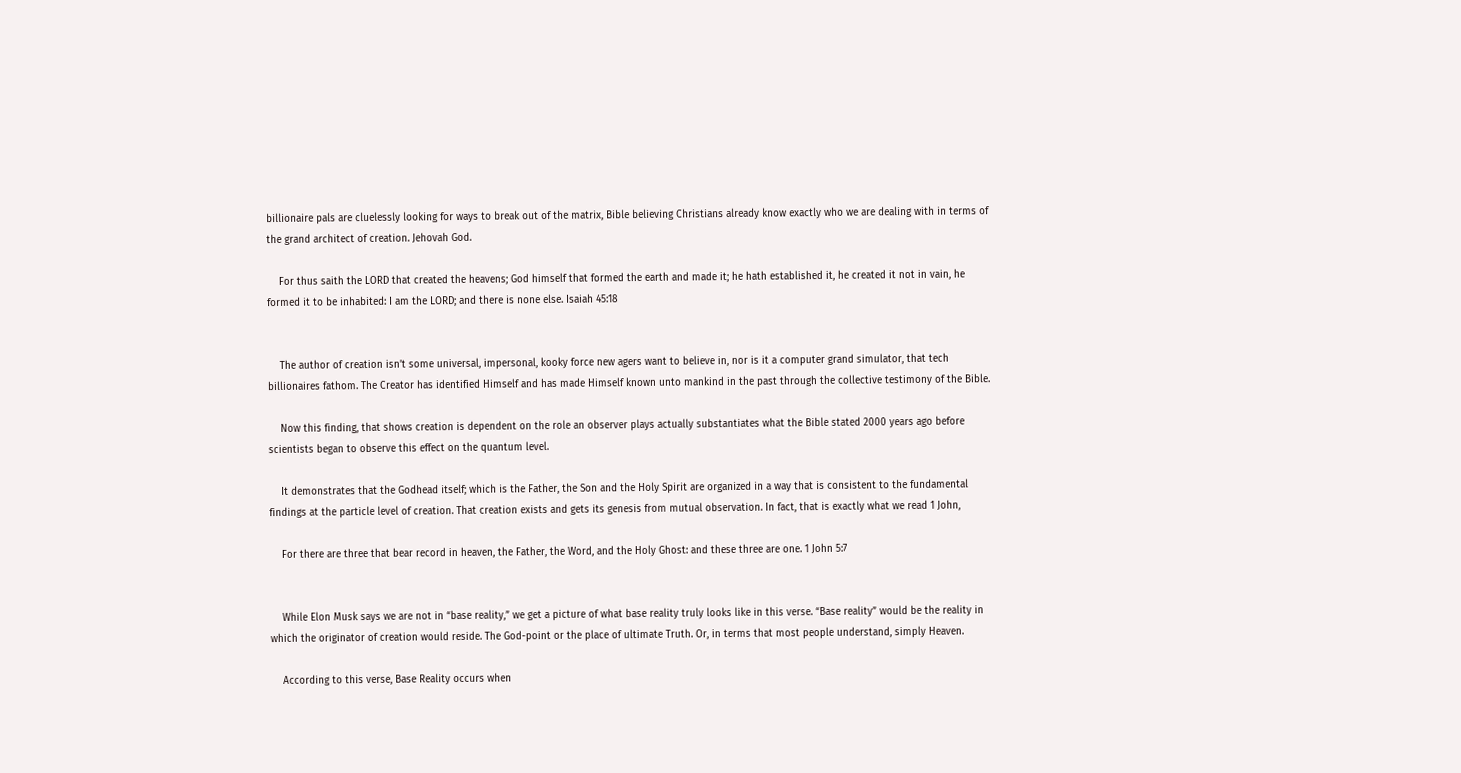billionaire pals are cluelessly looking for ways to break out of the matrix, Bible believing Christians already know exactly who we are dealing with in terms of the grand architect of creation. Jehovah God.

    For thus saith the LORD that created the heavens; God himself that formed the earth and made it; he hath established it, he created it not in vain, he formed it to be inhabited: I am the LORD; and there is none else. Isaiah 45:18


    The author of creation isn’t some universal, impersonal, kooky force new agers want to believe in, nor is it a computer grand simulator, that tech billionaires fathom. The Creator has identified Himself and has made Himself known unto mankind in the past through the collective testimony of the Bible.

    Now this finding, that shows creation is dependent on the role an observer plays actually substantiates what the Bible stated 2000 years ago before scientists began to observe this effect on the quantum level.

    It demonstrates that the Godhead itself; which is the Father, the Son and the Holy Spirit are organized in a way that is consistent to the fundamental findings at the particle level of creation. That creation exists and gets its genesis from mutual observation. In fact, that is exactly what we read 1 John,

    For there are three that bear record in heaven, the Father, the Word, and the Holy Ghost: and these three are one. 1 John 5:7


    While Elon Musk says we are not in “base reality,” we get a picture of what base reality truly looks like in this verse. “Base reality” would be the reality in which the originator of creation would reside. The God-point or the place of ultimate Truth. Or, in terms that most people understand, simply Heaven.

    According to this verse, Base Reality occurs when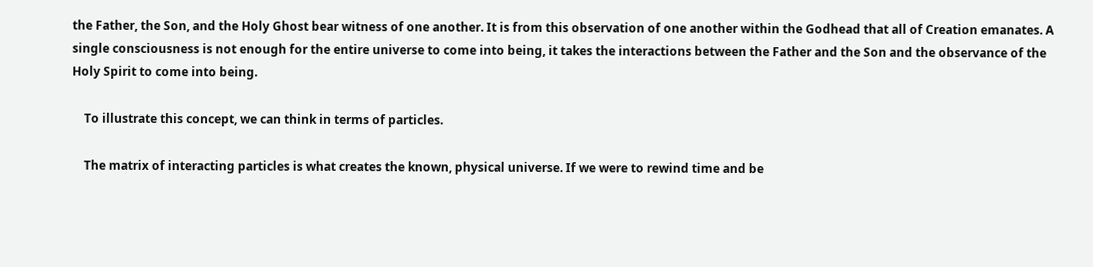the Father, the Son, and the Holy Ghost bear witness of one another. It is from this observation of one another within the Godhead that all of Creation emanates. A single consciousness is not enough for the entire universe to come into being, it takes the interactions between the Father and the Son and the observance of the Holy Spirit to come into being.

    To illustrate this concept, we can think in terms of particles.

    The matrix of interacting particles is what creates the known, physical universe. If we were to rewind time and be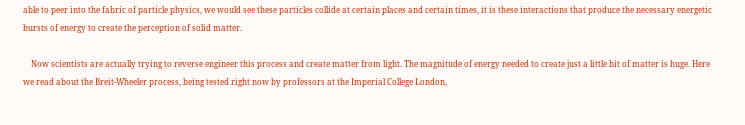able to peer into the fabric of particle physics, we would see these particles collide at certain places and certain times, it is these interactions that produce the necessary energetic bursts of energy to create the perception of solid matter.

    Now scientists are actually trying to reverse engineer this process and create matter from light. The magnitude of energy needed to create just a little bit of matter is huge. Here we read about the Breit-Wheeler process, being tested right now by professors at the Imperial College London,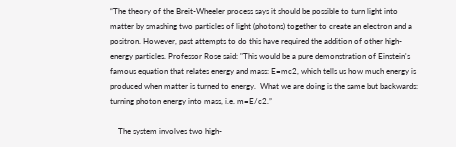“The theory of the Breit-Wheeler process says it should be possible to turn light into matter by smashing two particles of light (photons) together to create an electron and a positron. However, past attempts to do this have required the addition of other high-energy particles. Professor Rose said: "This would be a pure demonstration of Einstein's famous equation that relates energy and mass: E=mc2, which tells us how much energy is produced when matter is turned to energy.  What we are doing is the same but backwards: turning photon energy into mass, i.e. m=E/c2.”

    The system involves two high-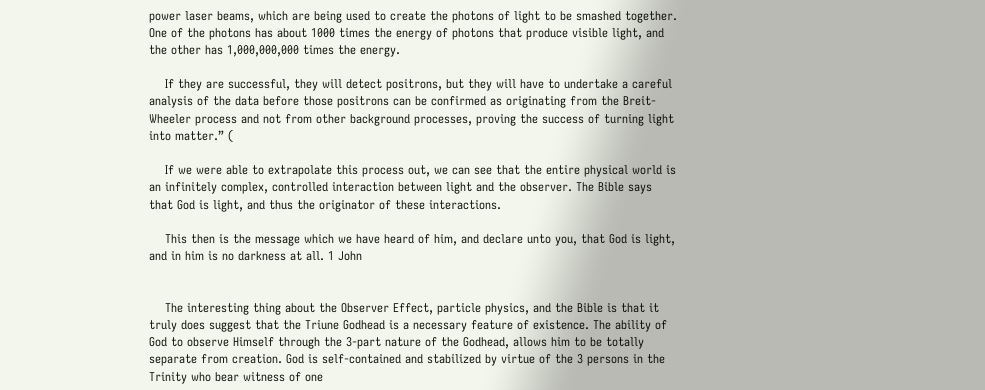power laser beams, which are being used to create the photons of light to be smashed together. One of the photons has about 1000 times the energy of photons that produce visible light, and the other has 1,000,000,000 times the energy.

    If they are successful, they will detect positrons, but they will have to undertake a careful analysis of the data before those positrons can be confirmed as originating from the Breit-Wheeler process and not from other background processes, proving the success of turning light into matter.” (

    If we were able to extrapolate this process out, we can see that the entire physical world is an infinitely complex, controlled interaction between light and the observer. The Bible says that God is light, and thus the originator of these interactions.

    This then is the message which we have heard of him, and declare unto you, that God is light, and in him is no darkness at all. 1 John


    The interesting thing about the Observer Effect, particle physics, and the Bible is that it truly does suggest that the Triune Godhead is a necessary feature of existence. The ability of God to observe Himself through the 3-part nature of the Godhead, allows him to be totally separate from creation. God is self-contained and stabilized by virtue of the 3 persons in the Trinity who bear witness of one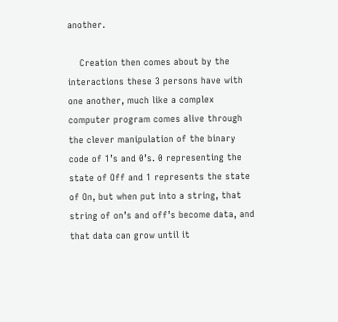another.

    Creation then comes about by the interactions these 3 persons have with one another, much like a complex computer program comes alive through the clever manipulation of the binary code of 1’s and 0’s. 0 representing the state of Off and 1 represents the state of On, but when put into a string, that string of on’s and off’s become data, and that data can grow until it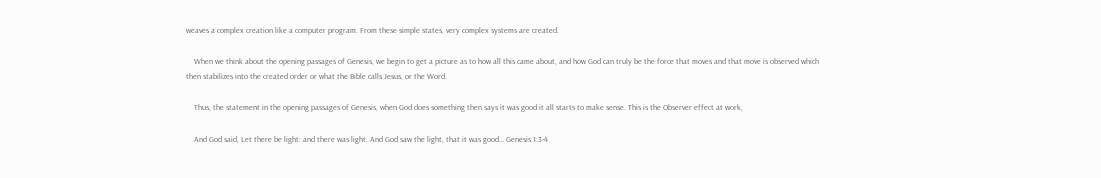weaves a complex creation like a computer program. From these simple states, very complex systems are created.

    When we think about the opening passages of Genesis, we begin to get a picture as to how all this came about, and how God can truly be the force that moves and that move is observed which then stabilizes into the created order or what the Bible calls Jesus, or the Word.

    Thus, the statement in the opening passages of Genesis, when God does something then says it was good it all starts to make sense. This is the Observer effect at work,

    And God said, Let there be light: and there was light. And God saw the light, that it was good… Genesis 1:3-4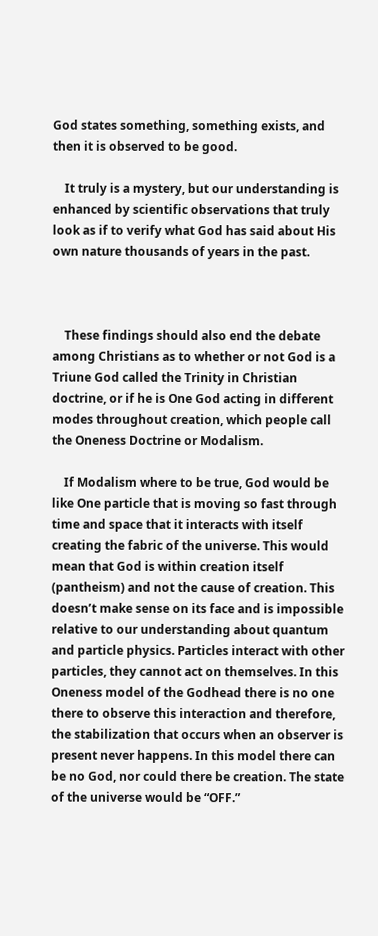God states something, something exists, and then it is observed to be good.

    It truly is a mystery, but our understanding is enhanced by scientific observations that truly look as if to verify what God has said about His own nature thousands of years in the past.



    These findings should also end the debate among Christians as to whether or not God is a Triune God called the Trinity in Christian doctrine, or if he is One God acting in different modes throughout creation, which people call the Oneness Doctrine or Modalism.

    If Modalism where to be true, God would be like One particle that is moving so fast through time and space that it interacts with itself creating the fabric of the universe. This would mean that God is within creation itself (pantheism) and not the cause of creation. This doesn’t make sense on its face and is impossible relative to our understanding about quantum and particle physics. Particles interact with other particles, they cannot act on themselves. In this Oneness model of the Godhead there is no one there to observe this interaction and therefore, the stabilization that occurs when an observer is present never happens. In this model there can be no God, nor could there be creation. The state of the universe would be “OFF.”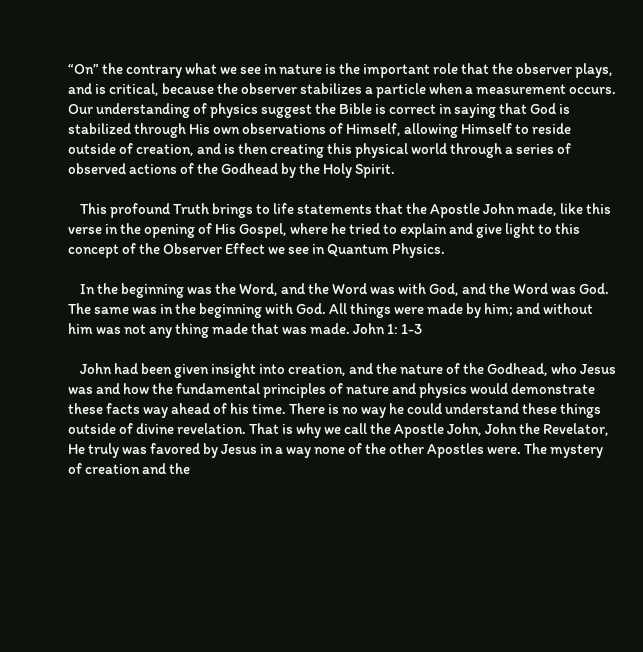“On” the contrary what we see in nature is the important role that the observer plays, and is critical, because the observer stabilizes a particle when a measurement occurs. Our understanding of physics suggest the Bible is correct in saying that God is stabilized through His own observations of Himself, allowing Himself to reside outside of creation, and is then creating this physical world through a series of observed actions of the Godhead by the Holy Spirit.

    This profound Truth brings to life statements that the Apostle John made, like this verse in the opening of His Gospel, where he tried to explain and give light to this concept of the Observer Effect we see in Quantum Physics.

    In the beginning was the Word, and the Word was with God, and the Word was God. The same was in the beginning with God. All things were made by him; and without him was not any thing made that was made. John 1: 1-3

    John had been given insight into creation, and the nature of the Godhead, who Jesus was and how the fundamental principles of nature and physics would demonstrate these facts way ahead of his time. There is no way he could understand these things outside of divine revelation. That is why we call the Apostle John, John the Revelator, He truly was favored by Jesus in a way none of the other Apostles were. The mystery of creation and the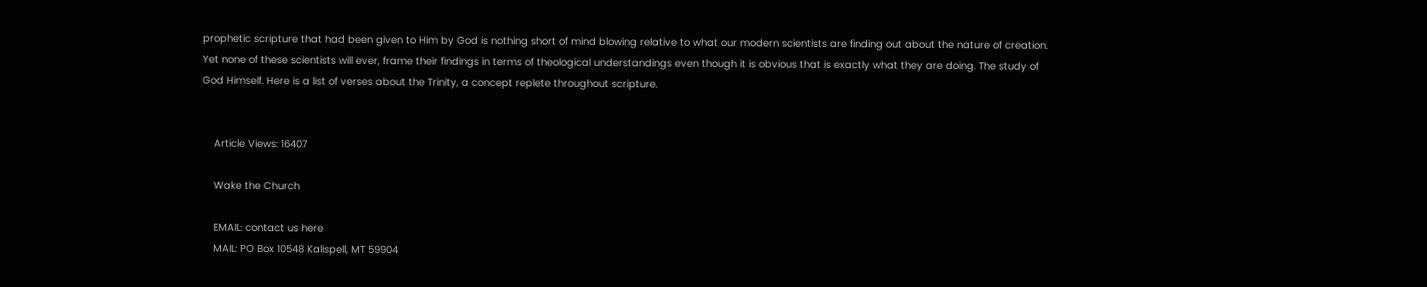prophetic scripture that had been given to Him by God is nothing short of mind blowing relative to what our modern scientists are finding out about the nature of creation. Yet none of these scientists will ever, frame their findings in terms of theological understandings even though it is obvious that is exactly what they are doing. The study of God Himself. Here is a list of verses about the Trinity, a concept replete throughout scripture.


    Article Views: 16407

    Wake the Church

    EMAIL: contact us here
    MAIL: PO Box 10548 Kalispell, MT 59904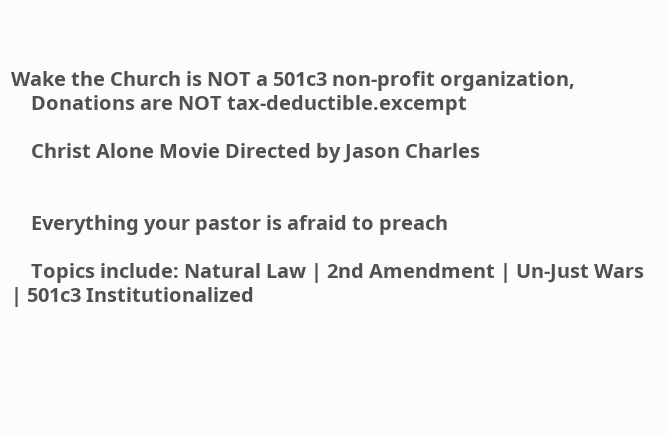Wake the Church is NOT a 501c3 non-profit organization,
    Donations are NOT tax-deductible.excempt

    Christ Alone Movie Directed by Jason Charles


    Everything your pastor is afraid to preach

    Topics include: Natural Law | 2nd Amendment | Un-Just Wars | 501c3 Institutionalized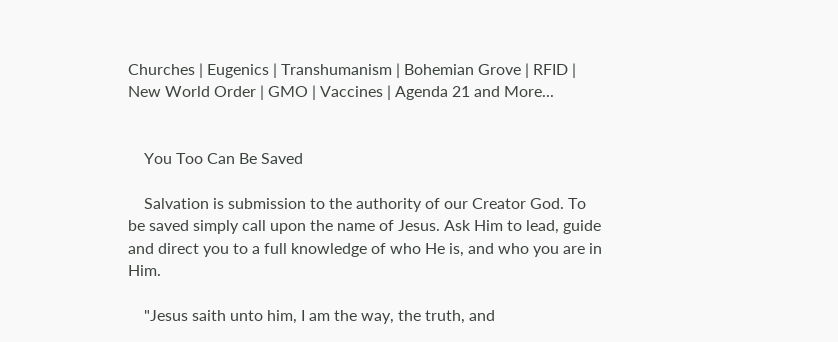Churches | Eugenics | Transhumanism | Bohemian Grove | RFID | New World Order | GMO | Vaccines | Agenda 21 and More...


    You Too Can Be Saved

    Salvation is submission to the authority of our Creator God. To be saved simply call upon the name of Jesus. Ask Him to lead, guide and direct you to a full knowledge of who He is, and who you are in Him.

    "Jesus saith unto him, I am the way, the truth, and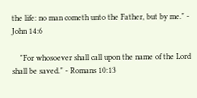the life: no man cometh unto the Father, but by me." - John 14:6

    "For whosoever shall call upon the name of the Lord shall be saved." - Romans 10:13